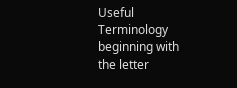Useful Terminology beginning with the letter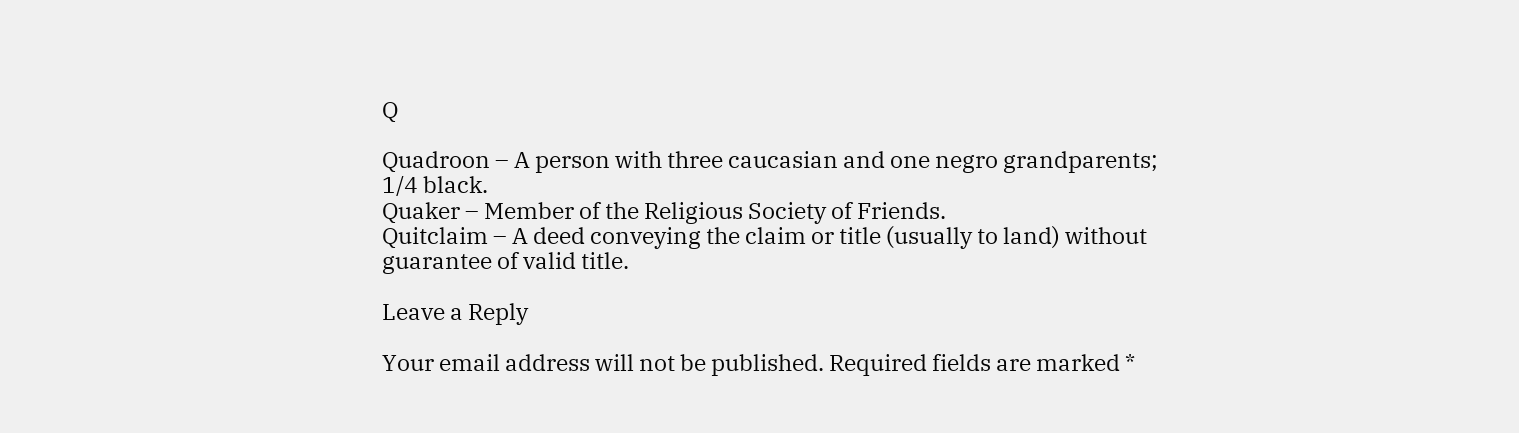Q

Quadroon – A person with three caucasian and one negro grandparents; 1/4 black.
Quaker – Member of the Religious Society of Friends.
Quitclaim – A deed conveying the claim or title (usually to land) without guarantee of valid title.

Leave a Reply

Your email address will not be published. Required fields are marked *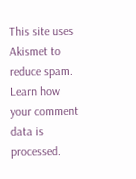This site uses Akismet to reduce spam. Learn how your comment data is processed.